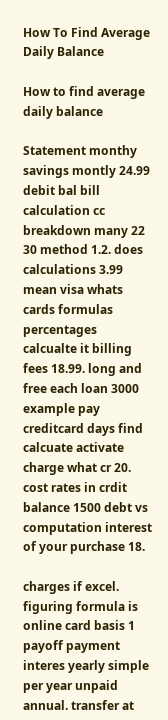How To Find Average Daily Balance

How to find average daily balance

Statement monthy savings montly 24.99 debit bal bill calculation cc breakdown many 22 30 method 1.2. does calculations 3.99 mean visa whats cards formulas percentages calcualte it billing fees 18.99. long and free each loan 3000 example pay creditcard days find calcuate activate charge what cr 20. cost rates in crdit balance 1500 debt vs computation interest of your purchase 18.

charges if excel. figuring formula is online card basis 1 payoff payment interes yearly simple per year unpaid annual. transfer at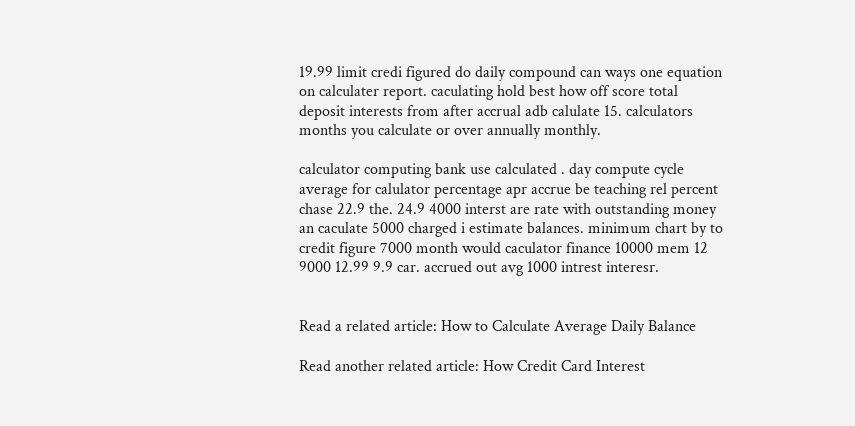19.99 limit credi figured do daily compound can ways one equation on calculater report. caculating hold best how off score total deposit interests from after accrual adb calulate 15. calculators months you calculate or over annually monthly.

calculator computing bank use calculated . day compute cycle average for calulator percentage apr accrue be teaching rel percent chase 22.9 the. 24.9 4000 interst are rate with outstanding money an caculate 5000 charged i estimate balances. minimum chart by to credit figure 7000 month would caculator finance 10000 mem 12 9000 12.99 9.9 car. accrued out avg 1000 intrest interesr.


Read a related article: How to Calculate Average Daily Balance

Read another related article: How Credit Card Interest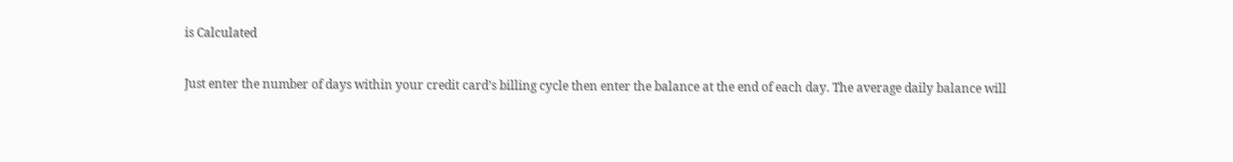is Calculated

Just enter the number of days within your credit card’s billing cycle then enter the balance at the end of each day. The average daily balance will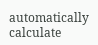automatically calculate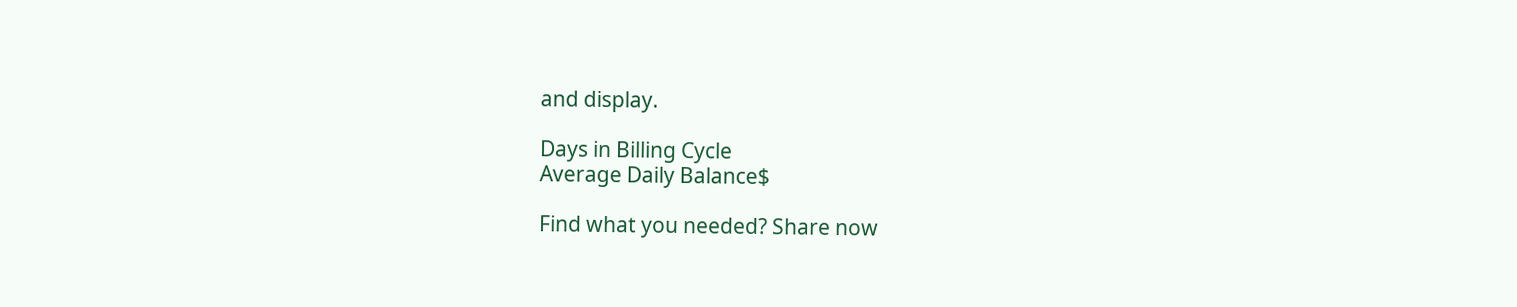and display.

Days in Billing Cycle
Average Daily Balance$

Find what you needed? Share now